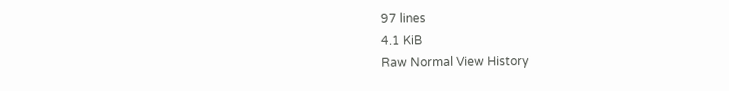97 lines
4.1 KiB
Raw Normal View History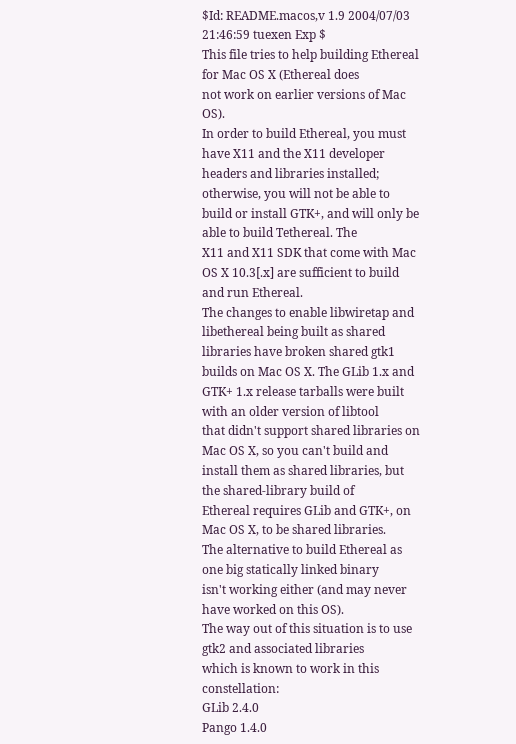$Id: README.macos,v 1.9 2004/07/03 21:46:59 tuexen Exp $
This file tries to help building Ethereal for Mac OS X (Ethereal does
not work on earlier versions of Mac OS).
In order to build Ethereal, you must have X11 and the X11 developer
headers and libraries installed; otherwise, you will not be able to
build or install GTK+, and will only be able to build Tethereal. The
X11 and X11 SDK that come with Mac OS X 10.3[.x] are sufficient to build
and run Ethereal.
The changes to enable libwiretap and libethereal being built as shared
libraries have broken shared gtk1 builds on Mac OS X. The GLib 1.x and
GTK+ 1.x release tarballs were built with an older version of libtool
that didn't support shared libraries on Mac OS X, so you can't build and
install them as shared libraries, but the shared-library build of
Ethereal requires GLib and GTK+, on Mac OS X, to be shared libraries.
The alternative to build Ethereal as one big statically linked binary
isn't working either (and may never have worked on this OS).
The way out of this situation is to use gtk2 and associated libraries
which is known to work in this constellation:
GLib 2.4.0
Pango 1.4.0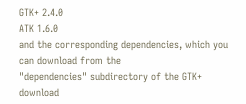GTK+ 2.4.0
ATK 1.6.0
and the corresponding dependencies, which you can download from the
"dependencies" subdirectory of the GTK+ download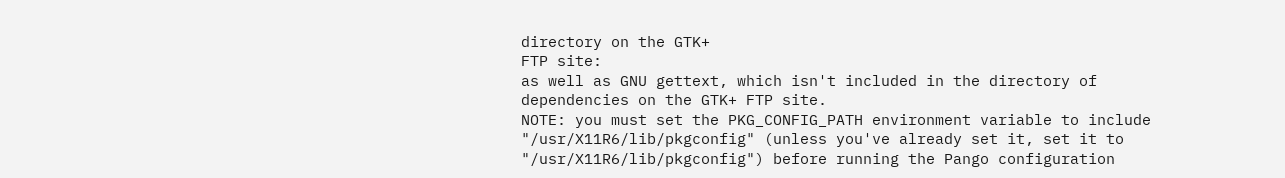directory on the GTK+
FTP site:
as well as GNU gettext, which isn't included in the directory of
dependencies on the GTK+ FTP site.
NOTE: you must set the PKG_CONFIG_PATH environment variable to include
"/usr/X11R6/lib/pkgconfig" (unless you've already set it, set it to
"/usr/X11R6/lib/pkgconfig") before running the Pango configuration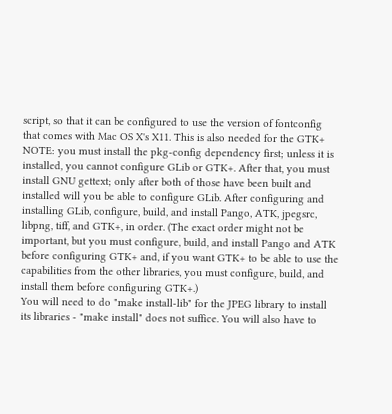script, so that it can be configured to use the version of fontconfig
that comes with Mac OS X's X11. This is also needed for the GTK+
NOTE: you must install the pkg-config dependency first; unless it is
installed, you cannot configure GLib or GTK+. After that, you must
install GNU gettext; only after both of those have been built and
installed will you be able to configure GLib. After configuring and
installing GLib, configure, build, and install Pango, ATK, jpegsrc,
libpng, tiff, and GTK+, in order. (The exact order might not be
important, but you must configure, build, and install Pango and ATK
before configuring GTK+ and, if you want GTK+ to be able to use the
capabilities from the other libraries, you must configure, build, and
install them before configuring GTK+.)
You will need to do "make install-lib" for the JPEG library to install
its libraries - "make install" does not suffice. You will also have to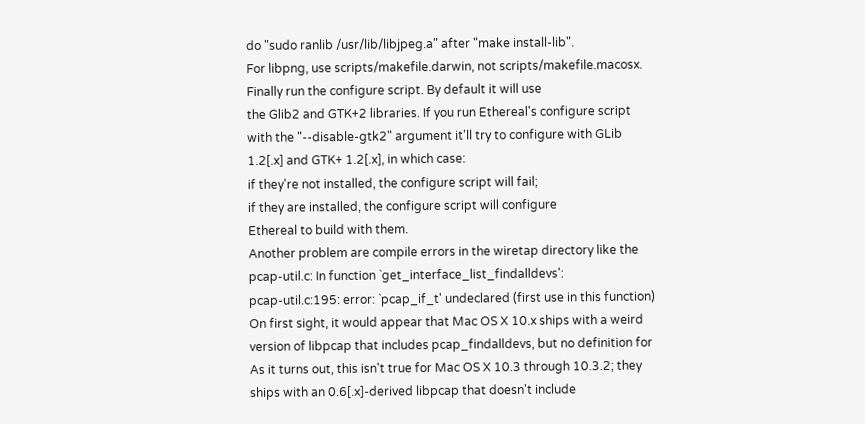do "sudo ranlib /usr/lib/libjpeg.a" after "make install-lib".
For libpng, use scripts/makefile.darwin, not scripts/makefile.macosx.
Finally run the configure script. By default it will use
the Glib2 and GTK+2 libraries. If you run Ethereal's configure script
with the "--disable-gtk2" argument it'll try to configure with GLib
1.2[.x] and GTK+ 1.2[.x], in which case:
if they're not installed, the configure script will fail;
if they are installed, the configure script will configure
Ethereal to build with them.
Another problem are compile errors in the wiretap directory like the
pcap-util.c: In function `get_interface_list_findalldevs':
pcap-util.c:195: error: `pcap_if_t' undeclared (first use in this function)
On first sight, it would appear that Mac OS X 10.x ships with a weird
version of libpcap that includes pcap_findalldevs, but no definition for
As it turns out, this isn't true for Mac OS X 10.3 through 10.3.2; they
ships with an 0.6[.x]-derived libpcap that doesn't include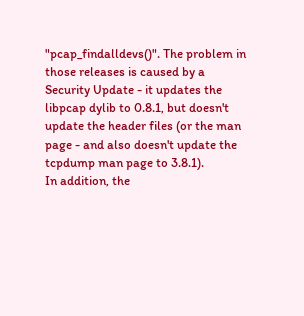"pcap_findalldevs()". The problem in those releases is caused by a
Security Update - it updates the libpcap dylib to 0.8.1, but doesn't
update the header files (or the man page - and also doesn't update the
tcpdump man page to 3.8.1).
In addition, the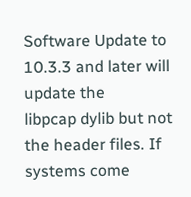Software Update to 10.3.3 and later will update the
libpcap dylib but not the header files. If systems come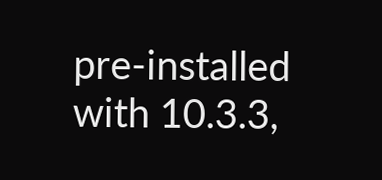pre-installed
with 10.3.3,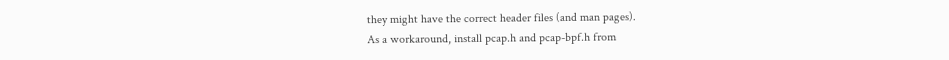they might have the correct header files (and man pages).
As a workaround, install pcap.h and pcap-bpf.h from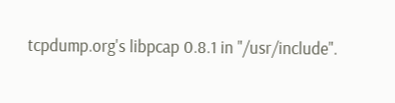tcpdump.org's libpcap 0.8.1 in "/usr/include".